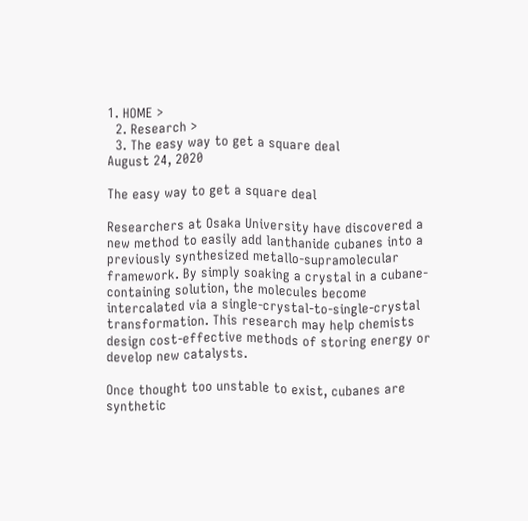1. HOME >
  2. Research >
  3. The easy way to get a square deal
August 24, 2020

The easy way to get a square deal

Researchers at Osaka University have discovered a new method to easily add lanthanide cubanes into a previously synthesized metallo-supramolecular framework. By simply soaking a crystal in a cubane-containing solution, the molecules become intercalated via a single-crystal-to-single-crystal transformation. This research may help chemists design cost-effective methods of storing energy or develop new catalysts.

Once thought too unstable to exist, cubanes are synthetic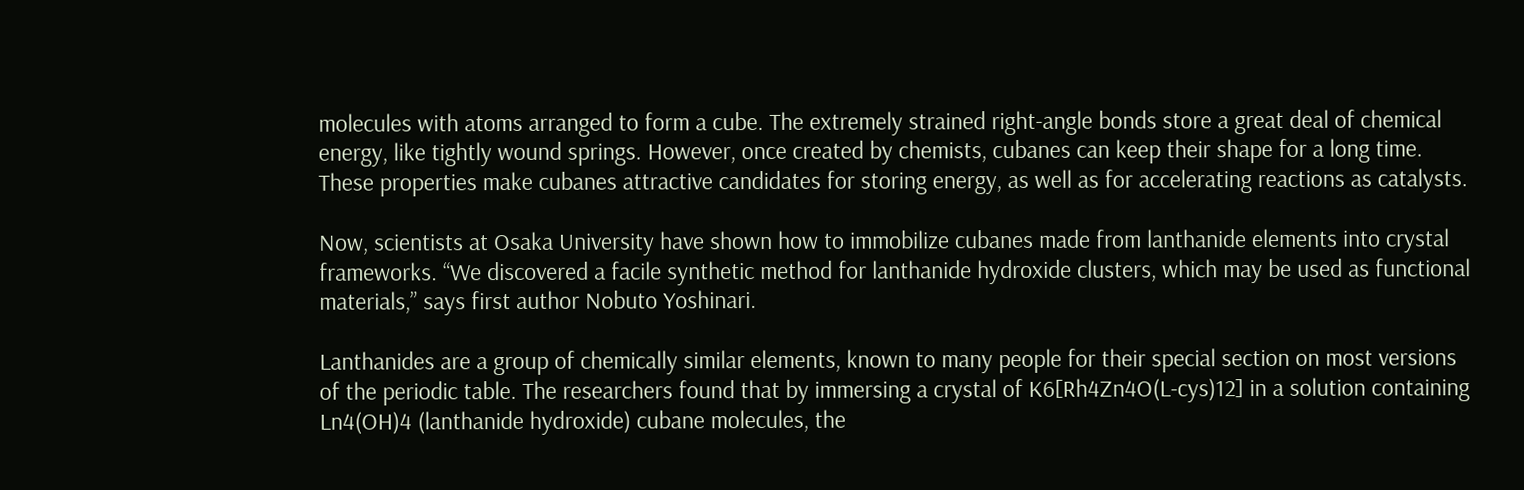molecules with atoms arranged to form a cube. The extremely strained right-angle bonds store a great deal of chemical energy, like tightly wound springs. However, once created by chemists, cubanes can keep their shape for a long time. These properties make cubanes attractive candidates for storing energy, as well as for accelerating reactions as catalysts.

Now, scientists at Osaka University have shown how to immobilize cubanes made from lanthanide elements into crystal frameworks. “We discovered a facile synthetic method for lanthanide hydroxide clusters, which may be used as functional materials,” says first author Nobuto Yoshinari.

Lanthanides are a group of chemically similar elements, known to many people for their special section on most versions of the periodic table. The researchers found that by immersing a crystal of K6[Rh4Zn4O(L-cys)12] in a solution containing Ln4(OH)4 (lanthanide hydroxide) cubane molecules, the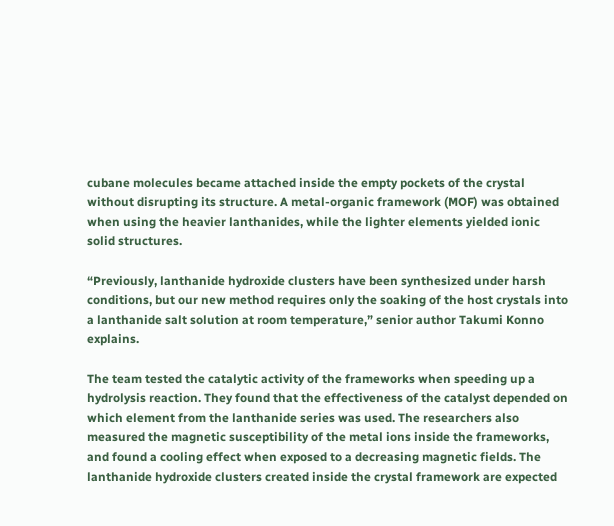cubane molecules became attached inside the empty pockets of the crystal without disrupting its structure. A metal-organic framework (MOF) was obtained when using the heavier lanthanides, while the lighter elements yielded ionic solid structures.

“Previously, lanthanide hydroxide clusters have been synthesized under harsh conditions, but our new method requires only the soaking of the host crystals into a lanthanide salt solution at room temperature,” senior author Takumi Konno explains.

The team tested the catalytic activity of the frameworks when speeding up a hydrolysis reaction. They found that the effectiveness of the catalyst depended on which element from the lanthanide series was used. The researchers also measured the magnetic susceptibility of the metal ions inside the frameworks, and found a cooling effect when exposed to a decreasing magnetic fields. The lanthanide hydroxide clusters created inside the crystal framework are expected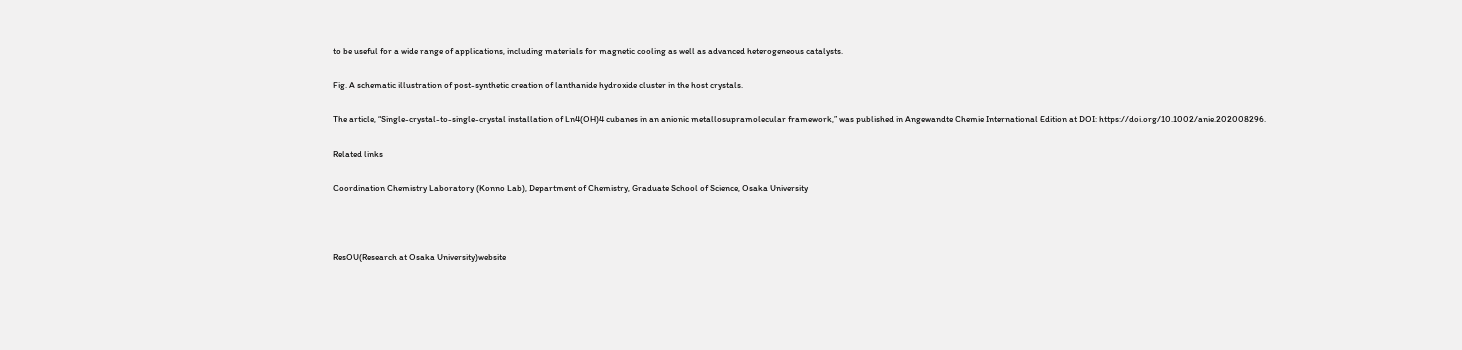to be useful for a wide range of applications, including materials for magnetic cooling as well as advanced heterogeneous catalysts.

Fig. A schematic illustration of post-synthetic creation of lanthanide hydroxide cluster in the host crystals.

The article, “Single-crystal-to-single-crystal installation of Ln4(OH)4 cubanes in an anionic metallosupramolecular framework,” was published in Angewandte Chemie International Edition at DOI: https://doi.org/10.1002/anie.202008296.

Related links

Coordination Chemistry Laboratory (Konno Lab), Department of Chemistry, Graduate School of Science, Osaka University



ResOU(Research at Osaka University)website